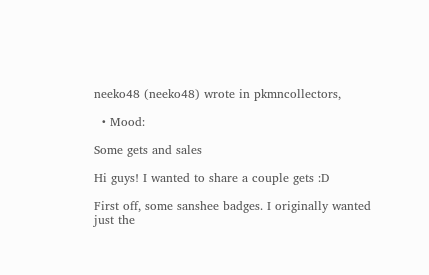neeko48 (neeko48) wrote in pkmncollectors,

  • Mood:

Some gets and sales

Hi guys! I wanted to share a couple gets :D

First off, some sanshee badges. I originally wanted just the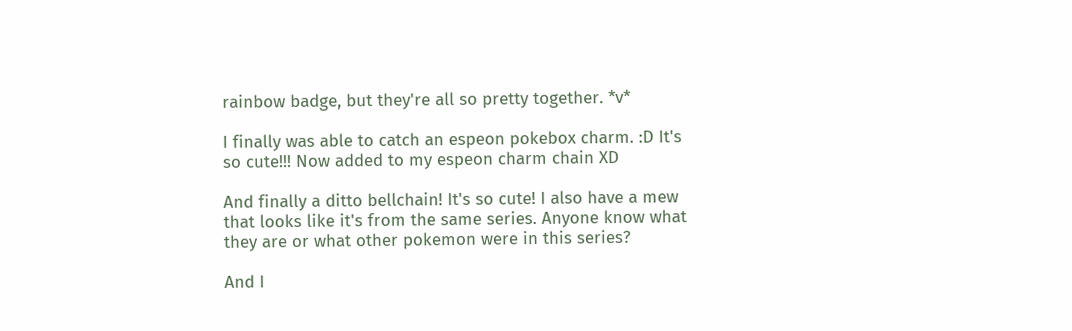rainbow badge, but they're all so pretty together. *v*

I finally was able to catch an espeon pokebox charm. :D It's so cute!!! Now added to my espeon charm chain XD

And finally a ditto bellchain! It's so cute! I also have a mew that looks like it's from the same series. Anyone know what they are or what other pokemon were in this series?

And I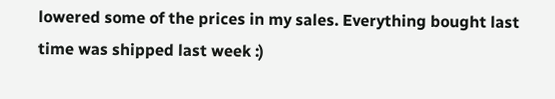lowered some of the prices in my sales. Everything bought last time was shipped last week :)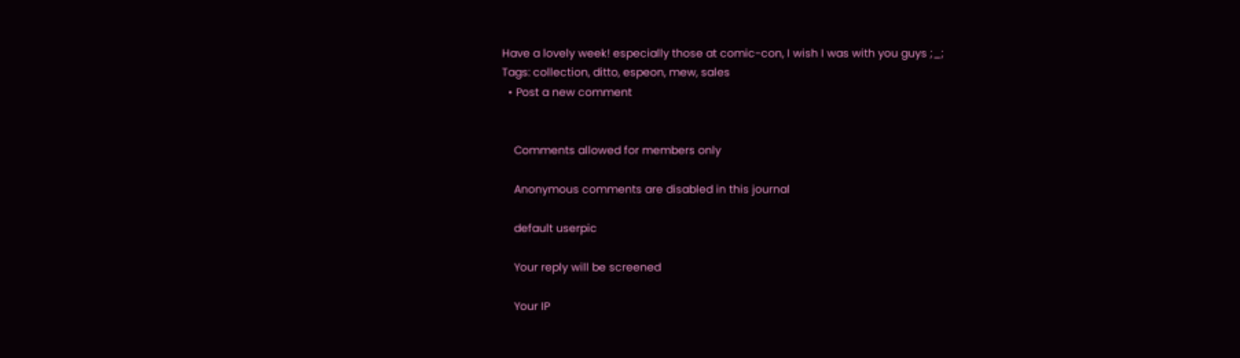Have a lovely week! especially those at comic-con, I wish I was with you guys ;_;
Tags: collection, ditto, espeon, mew, sales
  • Post a new comment


    Comments allowed for members only

    Anonymous comments are disabled in this journal

    default userpic

    Your reply will be screened

    Your IP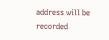address will be recorded